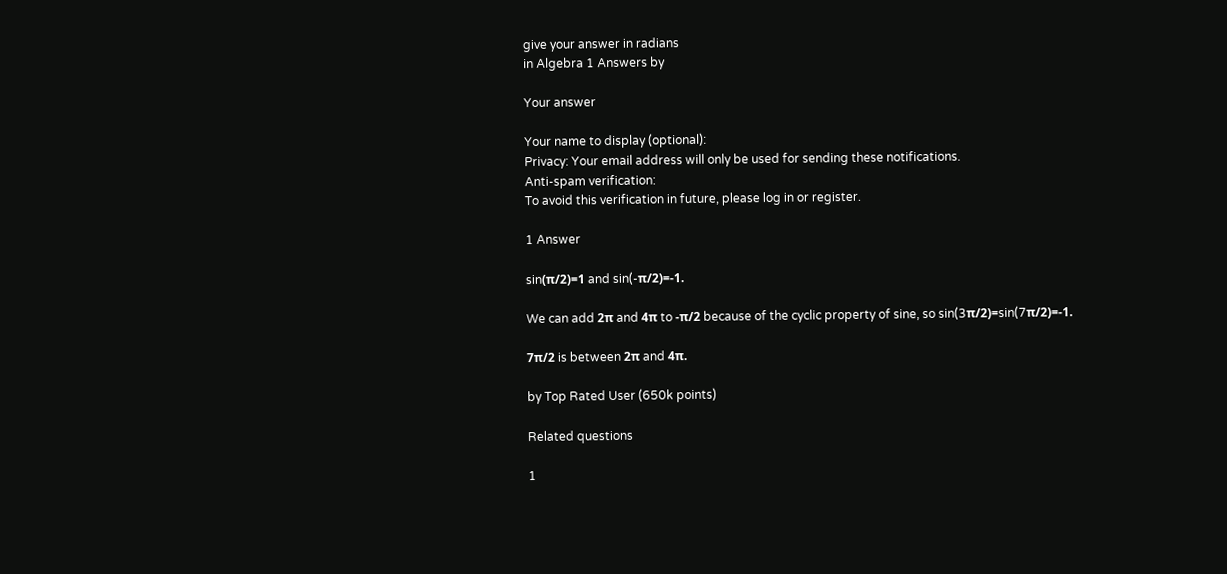give your answer in radians
in Algebra 1 Answers by

Your answer

Your name to display (optional):
Privacy: Your email address will only be used for sending these notifications.
Anti-spam verification:
To avoid this verification in future, please log in or register.

1 Answer

sin(π/2)=1 and sin(-π/2)=-1.

We can add 2π and 4π to -π/2 because of the cyclic property of sine, so sin(3π/2)=sin(7π/2)=-1.

7π/2 is between 2π and 4π.

by Top Rated User (650k points)

Related questions

1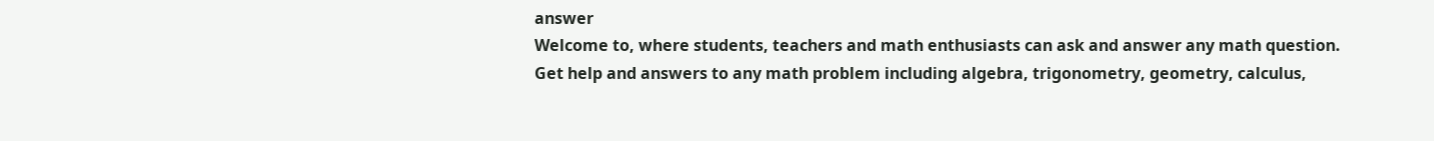answer
Welcome to, where students, teachers and math enthusiasts can ask and answer any math question. Get help and answers to any math problem including algebra, trigonometry, geometry, calculus,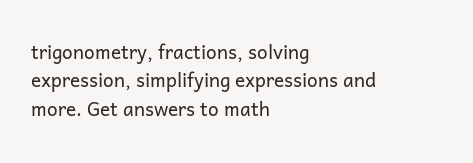trigonometry, fractions, solving expression, simplifying expressions and more. Get answers to math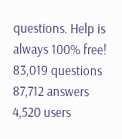questions. Help is always 100% free!
83,019 questions
87,712 answers
4,520 users